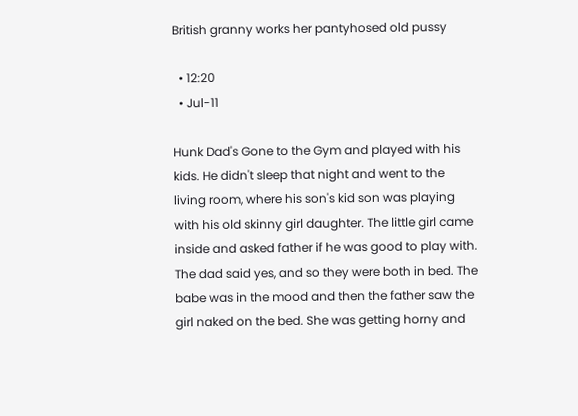British granny works her pantyhosed old pussy

  • 12:20
  • Jul-11

Hunk Dad's Gone to the Gym and played with his kids. He didn't sleep that night and went to the living room, where his son's kid son was playing with his old skinny girl daughter. The little girl came inside and asked father if he was good to play with. The dad said yes, and so they were both in bed. The babe was in the mood and then the father saw the girl naked on the bed. She was getting horny and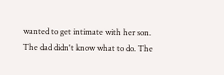wanted to get intimate with her son. The dad didn't know what to do. The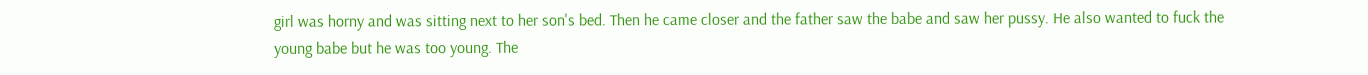girl was horny and was sitting next to her son's bed. Then he came closer and the father saw the babe and saw her pussy. He also wanted to fuck the young babe but he was too young. The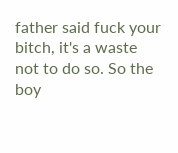father said fuck your bitch, it's a waste not to do so. So the boy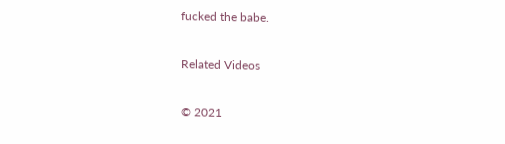fucked the babe.

Related Videos

© 2021